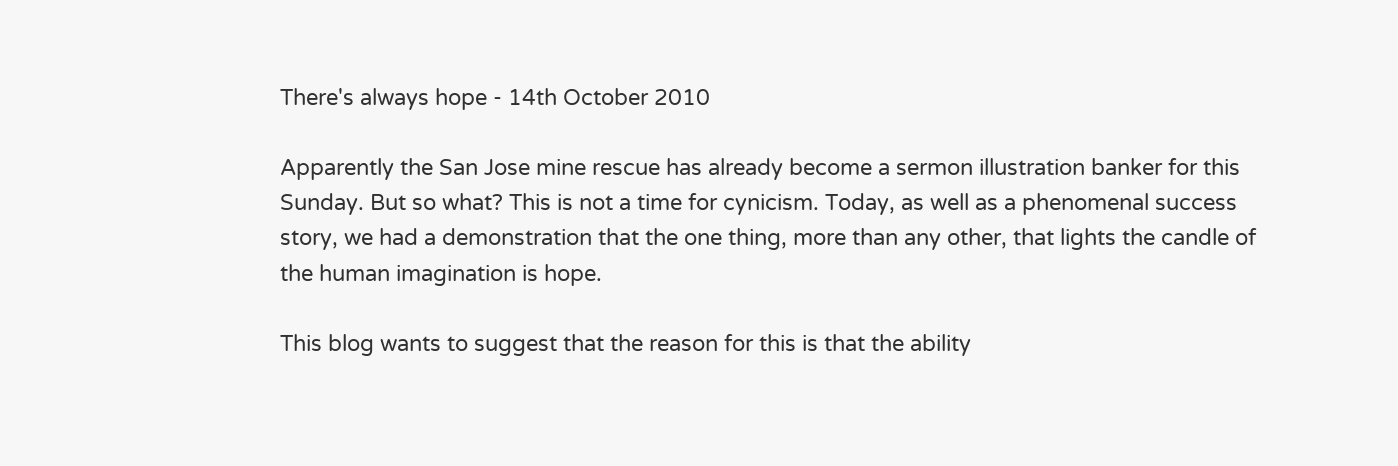There's always hope - 14th October 2010

Apparently the San Jose mine rescue has already become a sermon illustration banker for this Sunday. But so what? This is not a time for cynicism. Today, as well as a phenomenal success story, we had a demonstration that the one thing, more than any other, that lights the candle of the human imagination is hope.

This blog wants to suggest that the reason for this is that the ability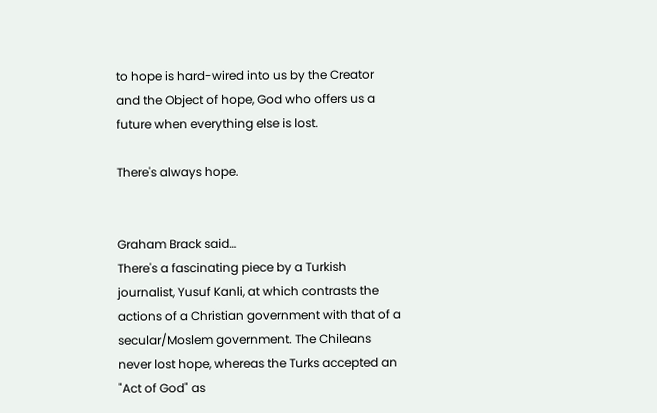to hope is hard-wired into us by the Creator and the Object of hope, God who offers us a future when everything else is lost.

There's always hope.


Graham Brack said…
There's a fascinating piece by a Turkish journalist, Yusuf Kanli, at which contrasts the actions of a Christian government with that of a secular/Moslem government. The Chileans never lost hope, whereas the Turks accepted an "Act of God" as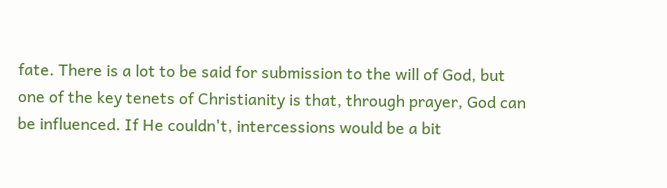fate. There is a lot to be said for submission to the will of God, but one of the key tenets of Christianity is that, through prayer, God can be influenced. If He couldn't, intercessions would be a bit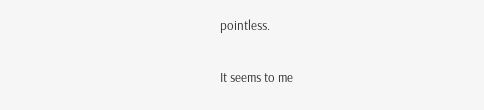pointless.

It seems to me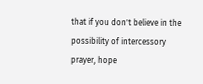that if you don't believe in the possibility of intercessory prayer, hope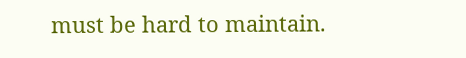must be hard to maintain.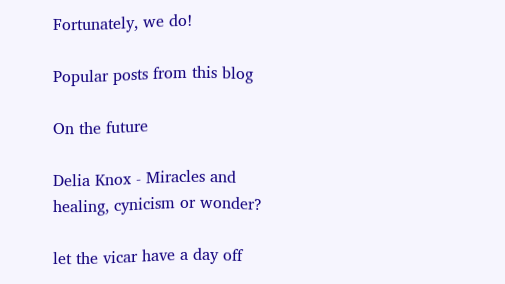Fortunately, we do!

Popular posts from this blog

On the future

Delia Knox - Miracles and healing, cynicism or wonder?

let the vicar have a day off